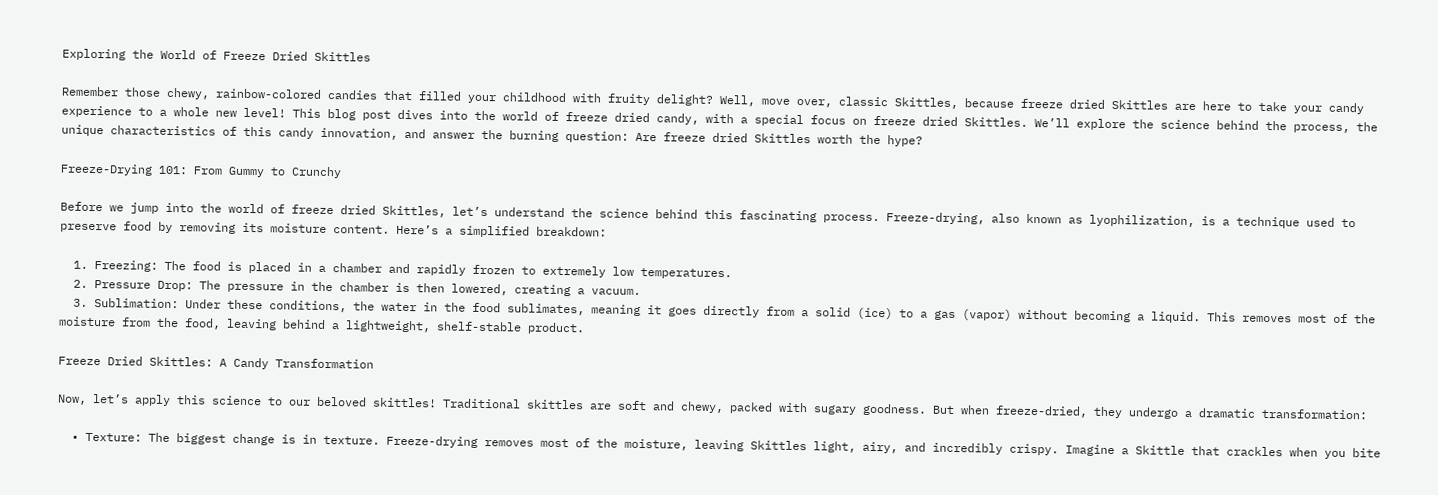Exploring the World of Freeze Dried Skittles

Remember those chewy, rainbow-colored candies that filled your childhood with fruity delight? Well, move over, classic Skittles, because freeze dried Skittles are here to take your candy experience to a whole new level! This blog post dives into the world of freeze dried candy, with a special focus on freeze dried Skittles. We’ll explore the science behind the process, the unique characteristics of this candy innovation, and answer the burning question: Are freeze dried Skittles worth the hype?

Freeze-Drying 101: From Gummy to Crunchy

Before we jump into the world of freeze dried Skittles, let’s understand the science behind this fascinating process. Freeze-drying, also known as lyophilization, is a technique used to preserve food by removing its moisture content. Here’s a simplified breakdown:

  1. Freezing: The food is placed in a chamber and rapidly frozen to extremely low temperatures.
  2. Pressure Drop: The pressure in the chamber is then lowered, creating a vacuum.
  3. Sublimation: Under these conditions, the water in the food sublimates, meaning it goes directly from a solid (ice) to a gas (vapor) without becoming a liquid. This removes most of the moisture from the food, leaving behind a lightweight, shelf-stable product.

Freeze Dried Skittles: A Candy Transformation

Now, let’s apply this science to our beloved skittles! Traditional skittles are soft and chewy, packed with sugary goodness. But when freeze-dried, they undergo a dramatic transformation:

  • Texture: The biggest change is in texture. Freeze-drying removes most of the moisture, leaving Skittles light, airy, and incredibly crispy. Imagine a Skittle that crackles when you bite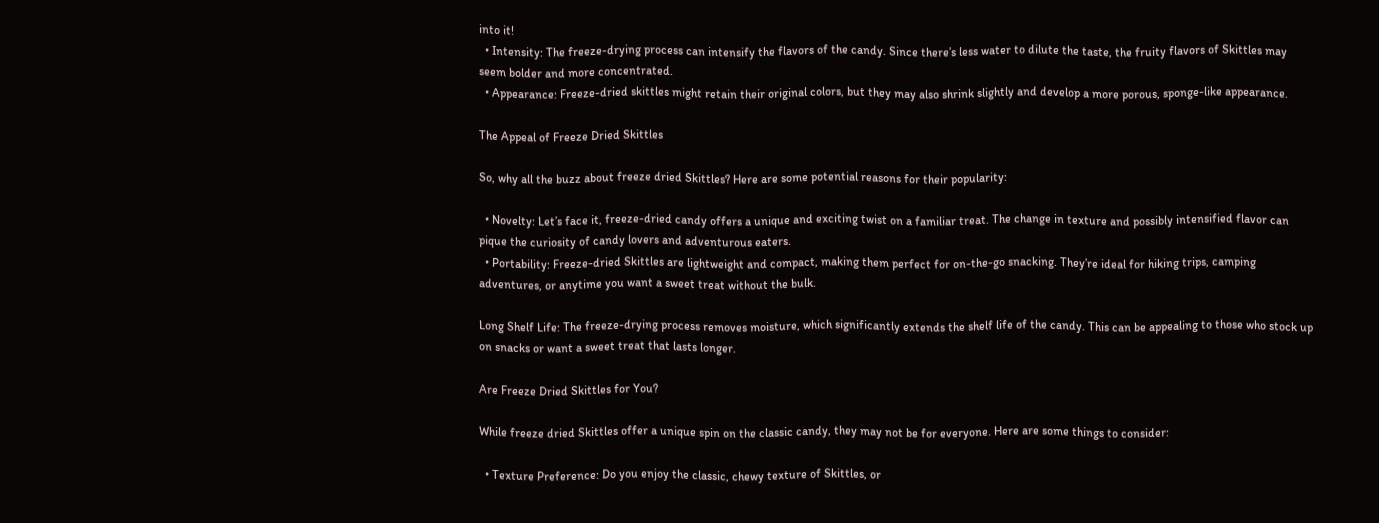into it!
  • Intensity: The freeze-drying process can intensify the flavors of the candy. Since there’s less water to dilute the taste, the fruity flavors of Skittles may seem bolder and more concentrated.
  • Appearance: Freeze-dried skittles might retain their original colors, but they may also shrink slightly and develop a more porous, sponge-like appearance.

The Appeal of Freeze Dried Skittles

So, why all the buzz about freeze dried Skittles? Here are some potential reasons for their popularity:

  • Novelty: Let’s face it, freeze-dried candy offers a unique and exciting twist on a familiar treat. The change in texture and possibly intensified flavor can pique the curiosity of candy lovers and adventurous eaters.
  • Portability: Freeze-dried Skittles are lightweight and compact, making them perfect for on-the-go snacking. They’re ideal for hiking trips, camping adventures, or anytime you want a sweet treat without the bulk.

Long Shelf Life: The freeze-drying process removes moisture, which significantly extends the shelf life of the candy. This can be appealing to those who stock up on snacks or want a sweet treat that lasts longer.

Are Freeze Dried Skittles for You?

While freeze dried Skittles offer a unique spin on the classic candy, they may not be for everyone. Here are some things to consider:

  • Texture Preference: Do you enjoy the classic, chewy texture of Skittles, or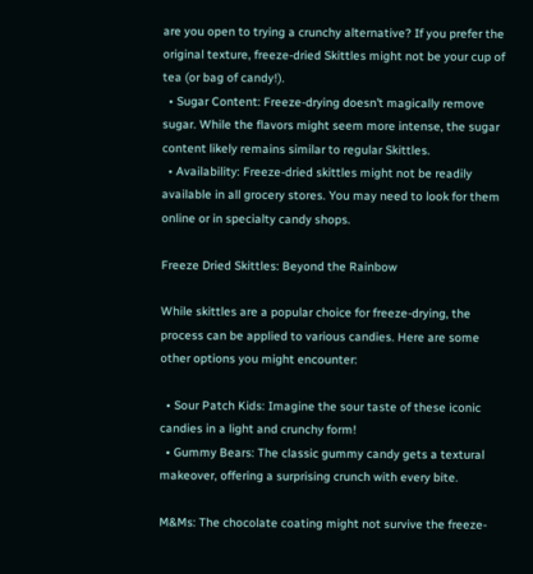are you open to trying a crunchy alternative? If you prefer the original texture, freeze-dried Skittles might not be your cup of tea (or bag of candy!).
  • Sugar Content: Freeze-drying doesn’t magically remove sugar. While the flavors might seem more intense, the sugar content likely remains similar to regular Skittles.
  • Availability: Freeze-dried skittles might not be readily available in all grocery stores. You may need to look for them online or in specialty candy shops.

Freeze Dried Skittles: Beyond the Rainbow

While skittles are a popular choice for freeze-drying, the process can be applied to various candies. Here are some other options you might encounter:

  • Sour Patch Kids: Imagine the sour taste of these iconic candies in a light and crunchy form!
  • Gummy Bears: The classic gummy candy gets a textural makeover, offering a surprising crunch with every bite.

M&Ms: The chocolate coating might not survive the freeze-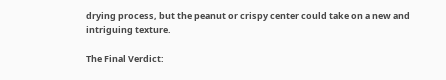drying process, but the peanut or crispy center could take on a new and intriguing texture.

The Final Verdict: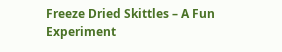Freeze Dried Skittles – A Fun Experiment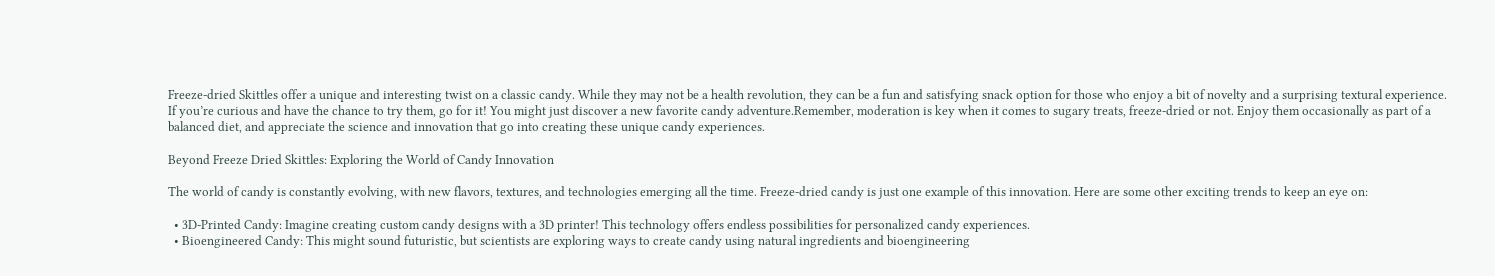Freeze-dried Skittles offer a unique and interesting twist on a classic candy. While they may not be a health revolution, they can be a fun and satisfying snack option for those who enjoy a bit of novelty and a surprising textural experience. If you’re curious and have the chance to try them, go for it! You might just discover a new favorite candy adventure.Remember, moderation is key when it comes to sugary treats, freeze-dried or not. Enjoy them occasionally as part of a balanced diet, and appreciate the science and innovation that go into creating these unique candy experiences.

Beyond Freeze Dried Skittles: Exploring the World of Candy Innovation

The world of candy is constantly evolving, with new flavors, textures, and technologies emerging all the time. Freeze-dried candy is just one example of this innovation. Here are some other exciting trends to keep an eye on:

  • 3D-Printed Candy: Imagine creating custom candy designs with a 3D printer! This technology offers endless possibilities for personalized candy experiences.
  • Bioengineered Candy: This might sound futuristic, but scientists are exploring ways to create candy using natural ingredients and bioengineering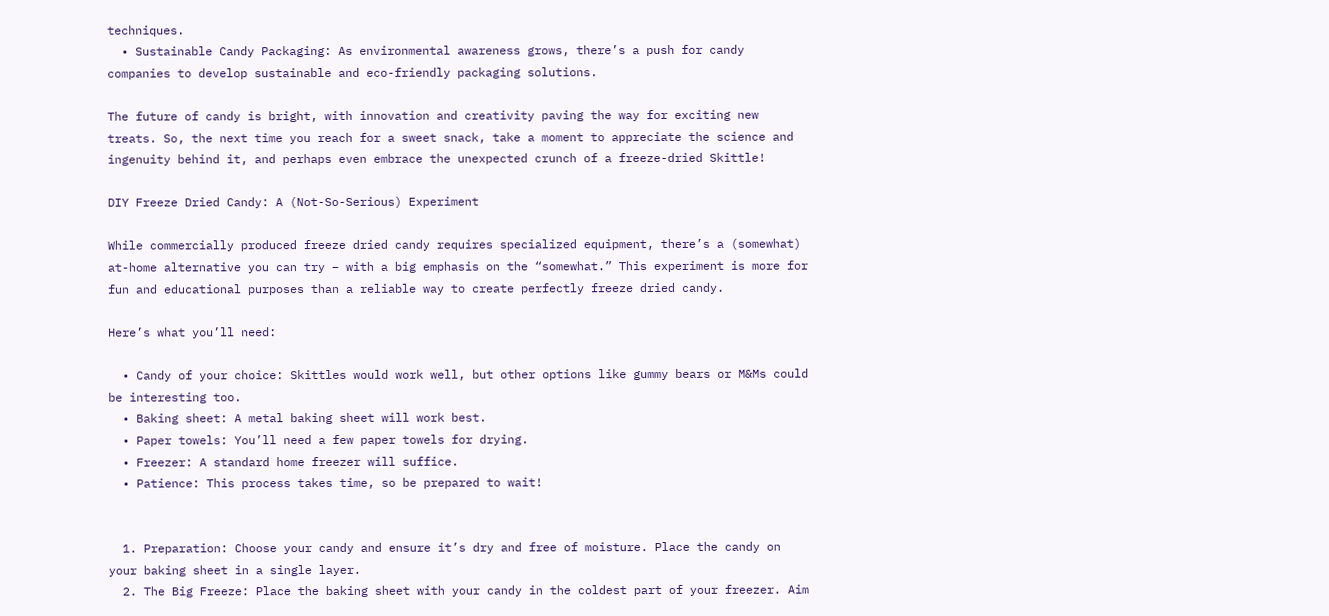techniques.
  • Sustainable Candy Packaging: As environmental awareness grows, there’s a push for candy companies to develop sustainable and eco-friendly packaging solutions.

The future of candy is bright, with innovation and creativity paving the way for exciting new treats. So, the next time you reach for a sweet snack, take a moment to appreciate the science and ingenuity behind it, and perhaps even embrace the unexpected crunch of a freeze-dried Skittle!

DIY Freeze Dried Candy: A (Not-So-Serious) Experiment

While commercially produced freeze dried candy requires specialized equipment, there’s a (somewhat) at-home alternative you can try – with a big emphasis on the “somewhat.” This experiment is more for fun and educational purposes than a reliable way to create perfectly freeze dried candy.

Here’s what you’ll need:

  • Candy of your choice: Skittles would work well, but other options like gummy bears or M&Ms could be interesting too.
  • Baking sheet: A metal baking sheet will work best.
  • Paper towels: You’ll need a few paper towels for drying.
  • Freezer: A standard home freezer will suffice.
  • Patience: This process takes time, so be prepared to wait!


  1. Preparation: Choose your candy and ensure it’s dry and free of moisture. Place the candy on your baking sheet in a single layer.
  2. The Big Freeze: Place the baking sheet with your candy in the coldest part of your freezer. Aim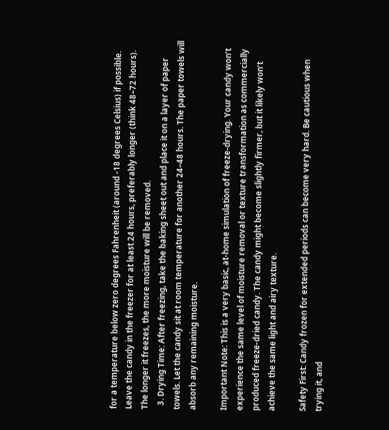for a temperature below zero degrees Fahrenheit (around -18 degrees Celsius) if possible. Leave the candy in the freezer for at least 24 hours, preferably longer (think 48–72 hours). The longer it freezes, the more moisture will be removed.
  3. Drying Time: After freezing, take the baking sheet out and place it on a layer of paper towels. Let the candy sit at room temperature for another 24–48 hours. The paper towels will absorb any remaining moisture.

Important Note: This is a very basic, at-home simulation of freeze-drying. Your candy won’t experience the same level of moisture removal or texture transformation as commercially produced freeze-dried candy. The candy might become slightly firmer, but it likely won’t achieve the same light and airy texture.

Safety First: Candy frozen for extended periods can become very hard. Be cautious when trying it, and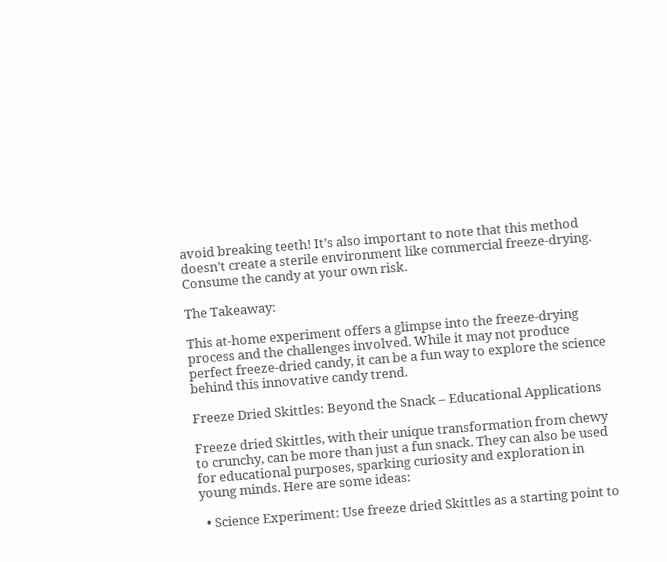avoid breaking teeth! It’s also important to note that this method doesn’t create a sterile environment like commercial freeze-drying. Consume the candy at your own risk.

The Takeaway:

This at-home experiment offers a glimpse into the freeze-drying process and the challenges involved. While it may not produce perfect freeze-dried candy, it can be a fun way to explore the science behind this innovative candy trend.

Freeze Dried Skittles: Beyond the Snack – Educational Applications

Freeze dried Skittles, with their unique transformation from chewy to crunchy, can be more than just a fun snack. They can also be used for educational purposes, sparking curiosity and exploration in young minds. Here are some ideas:

  • Science Experiment: Use freeze dried Skittles as a starting point to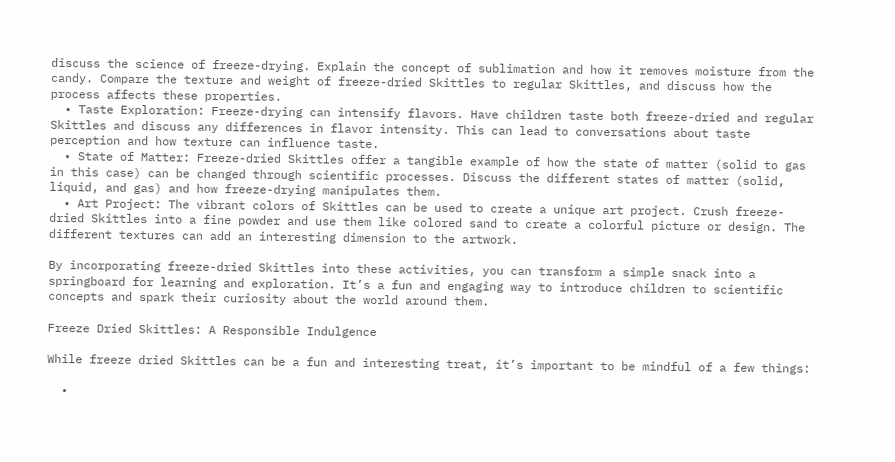discuss the science of freeze-drying. Explain the concept of sublimation and how it removes moisture from the candy. Compare the texture and weight of freeze-dried Skittles to regular Skittles, and discuss how the process affects these properties.
  • Taste Exploration: Freeze-drying can intensify flavors. Have children taste both freeze-dried and regular Skittles and discuss any differences in flavor intensity. This can lead to conversations about taste perception and how texture can influence taste.
  • State of Matter: Freeze-dried Skittles offer a tangible example of how the state of matter (solid to gas in this case) can be changed through scientific processes. Discuss the different states of matter (solid, liquid, and gas) and how freeze-drying manipulates them.
  • Art Project: The vibrant colors of Skittles can be used to create a unique art project. Crush freeze-dried Skittles into a fine powder and use them like colored sand to create a colorful picture or design. The different textures can add an interesting dimension to the artwork.

By incorporating freeze-dried Skittles into these activities, you can transform a simple snack into a springboard for learning and exploration. It’s a fun and engaging way to introduce children to scientific concepts and spark their curiosity about the world around them.

Freeze Dried Skittles: A Responsible Indulgence

While freeze dried Skittles can be a fun and interesting treat, it’s important to be mindful of a few things:

  •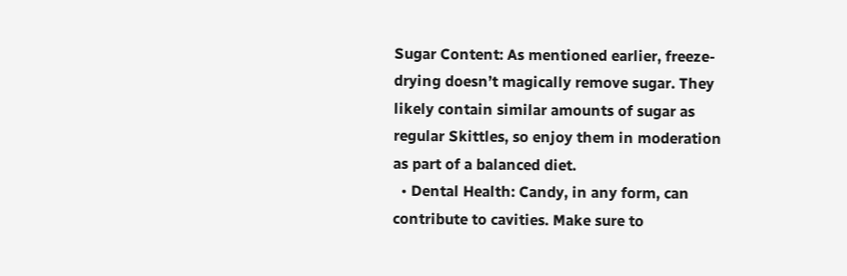Sugar Content: As mentioned earlier, freeze-drying doesn’t magically remove sugar. They likely contain similar amounts of sugar as regular Skittles, so enjoy them in moderation as part of a balanced diet.
  • Dental Health: Candy, in any form, can contribute to cavities. Make sure to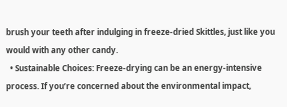brush your teeth after indulging in freeze-dried Skittles, just like you would with any other candy.
  • Sustainable Choices: Freeze-drying can be an energy-intensive process. If you’re concerned about the environmental impact,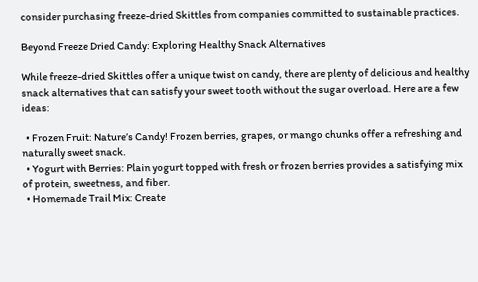consider purchasing freeze-dried Skittles from companies committed to sustainable practices.

Beyond Freeze Dried Candy: Exploring Healthy Snack Alternatives

While freeze-dried Skittles offer a unique twist on candy, there are plenty of delicious and healthy snack alternatives that can satisfy your sweet tooth without the sugar overload. Here are a few ideas:

  • Frozen Fruit: Nature’s Candy! Frozen berries, grapes, or mango chunks offer a refreshing and naturally sweet snack.
  • Yogurt with Berries: Plain yogurt topped with fresh or frozen berries provides a satisfying mix of protein, sweetness, and fiber.
  • Homemade Trail Mix: Create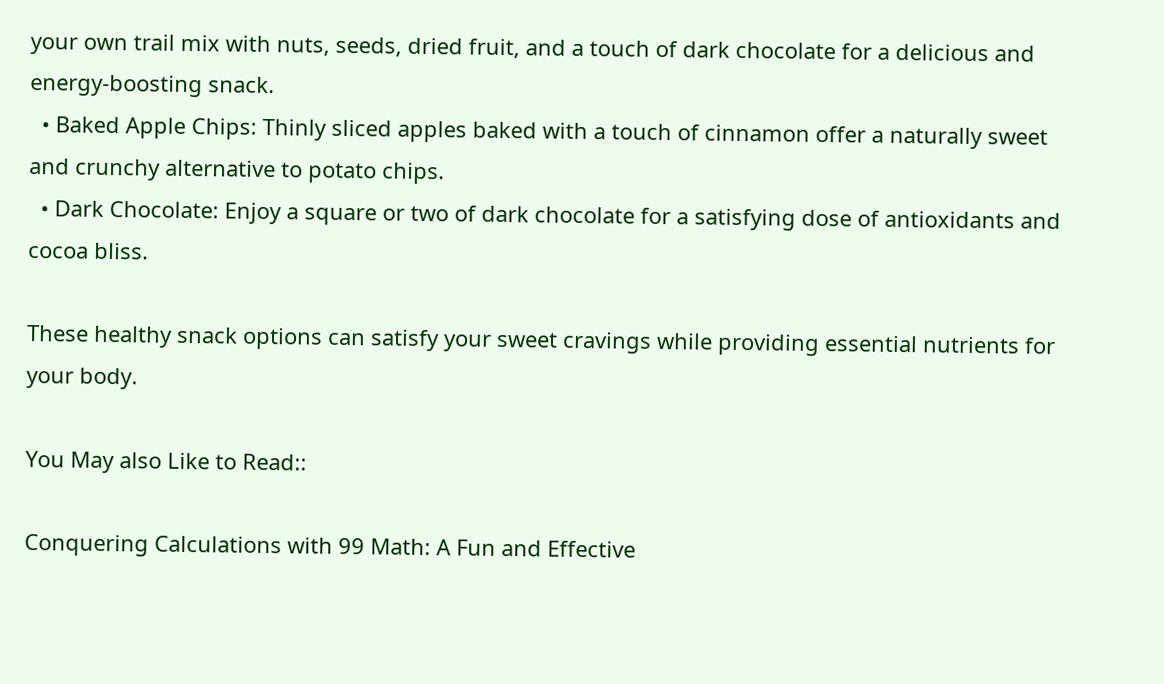your own trail mix with nuts, seeds, dried fruit, and a touch of dark chocolate for a delicious and energy-boosting snack.
  • Baked Apple Chips: Thinly sliced apples baked with a touch of cinnamon offer a naturally sweet and crunchy alternative to potato chips.
  • Dark Chocolate: Enjoy a square or two of dark chocolate for a satisfying dose of antioxidants and cocoa bliss.

These healthy snack options can satisfy your sweet cravings while providing essential nutrients for your body.

You May also Like to Read::

Conquering Calculations with 99 Math: A Fun and Effective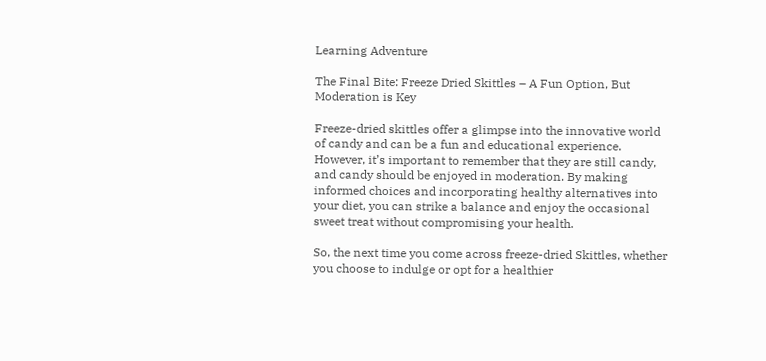Learning Adventure

The Final Bite: Freeze Dried Skittles – A Fun Option, But Moderation is Key

Freeze-dried skittles offer a glimpse into the innovative world of candy and can be a fun and educational experience. However, it’s important to remember that they are still candy, and candy should be enjoyed in moderation. By making informed choices and incorporating healthy alternatives into your diet, you can strike a balance and enjoy the occasional sweet treat without compromising your health.

So, the next time you come across freeze-dried Skittles, whether you choose to indulge or opt for a healthier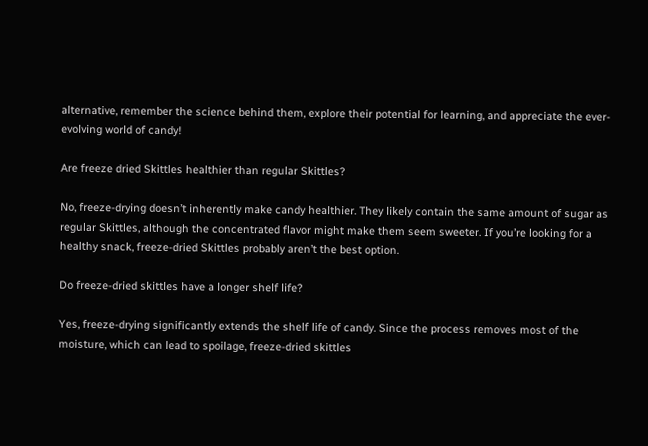alternative, remember the science behind them, explore their potential for learning, and appreciate the ever-evolving world of candy!

Are freeze dried Skittles healthier than regular Skittles?

No, freeze-drying doesn’t inherently make candy healthier. They likely contain the same amount of sugar as regular Skittles, although the concentrated flavor might make them seem sweeter. If you’re looking for a healthy snack, freeze-dried Skittles probably aren’t the best option.

Do freeze-dried skittles have a longer shelf life?

Yes, freeze-drying significantly extends the shelf life of candy. Since the process removes most of the moisture, which can lead to spoilage, freeze-dried skittles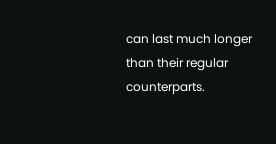can last much longer than their regular counterparts.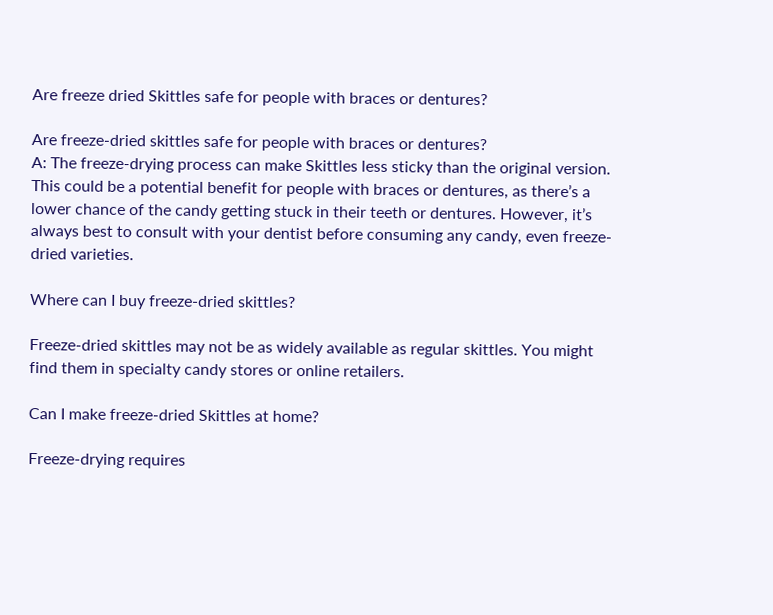Are freeze dried Skittles safe for people with braces or dentures?

Are freeze-dried skittles safe for people with braces or dentures?
A: The freeze-drying process can make Skittles less sticky than the original version. This could be a potential benefit for people with braces or dentures, as there’s a lower chance of the candy getting stuck in their teeth or dentures. However, it’s always best to consult with your dentist before consuming any candy, even freeze-dried varieties.

Where can I buy freeze-dried skittles?

Freeze-dried skittles may not be as widely available as regular skittles. You might find them in specialty candy stores or online retailers.

Can I make freeze-dried Skittles at home?

Freeze-drying requires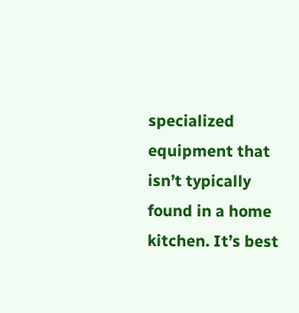specialized equipment that isn’t typically found in a home kitchen. It’s best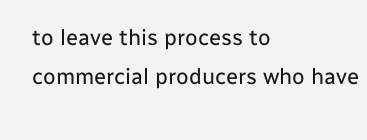to leave this process to commercial producers who have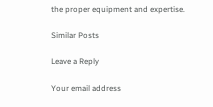the proper equipment and expertise.

Similar Posts

Leave a Reply

Your email address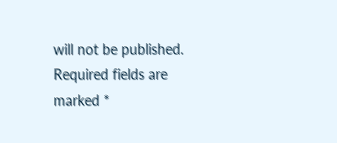will not be published. Required fields are marked *